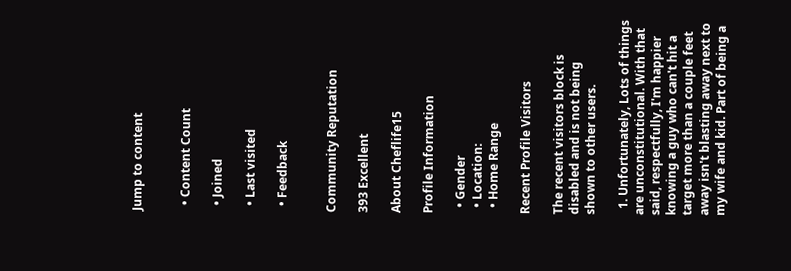Jump to content


  • Content Count

  • Joined

  • Last visited

  • Feedback


Community Reputation

393 Excellent

About Cheflife15

Profile Information

  • Gender
  • Location:
  • Home Range

Recent Profile Visitors

The recent visitors block is disabled and is not being shown to other users.

  1. Unfortunately, Lots of things are unconstitutional. With that said, respectfully, I'm happier knowing a guy who can't hit a target more than a couple feet away isn't blasting away next to my wife and kid. Part of being a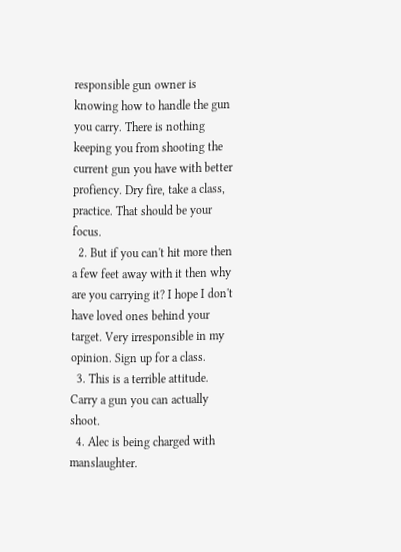responsible gun owner is knowing how to handle the gun you carry. There is nothing keeping you from shooting the current gun you have with better profiency. Dry fire, take a class, practice. That should be your focus.
  2. But if you can't hit more then a few feet away with it then why are you carrying it? I hope I don't have loved ones behind your target. Very irresponsible in my opinion. Sign up for a class.
  3. This is a terrible attitude. Carry a gun you can actually shoot.
  4. Alec is being charged with manslaughter.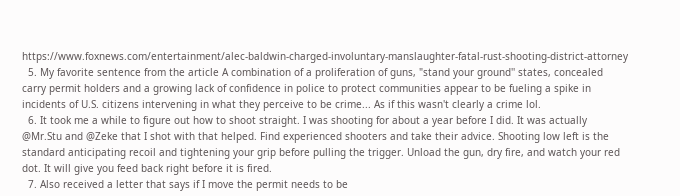https://www.foxnews.com/entertainment/alec-baldwin-charged-involuntary-manslaughter-fatal-rust-shooting-district-attorney
  5. My favorite sentence from the article A combination of a proliferation of guns, "stand your ground'' states, concealed carry permit holders and a growing lack of confidence in police to protect communities appear to be fueling a spike in incidents of U.S. citizens intervening in what they perceive to be crime... As if this wasn't clearly a crime lol.
  6. It took me a while to figure out how to shoot straight. I was shooting for about a year before I did. It was actually @Mr.Stu and @Zeke that I shot with that helped. Find experienced shooters and take their advice. Shooting low left is the standard anticipating recoil and tightening your grip before pulling the trigger. Unload the gun, dry fire, and watch your red dot. It will give you feed back right before it is fired.
  7. Also received a letter that says if I move the permit needs to be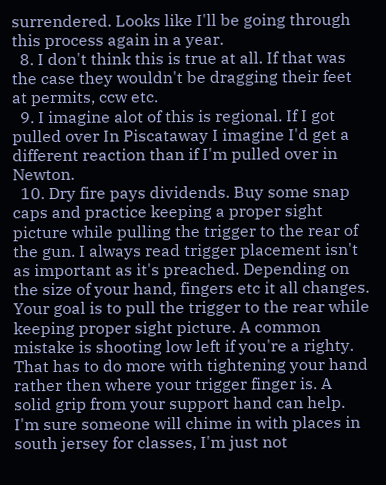surrendered. Looks like I'll be going through this process again in a year.
  8. I don't think this is true at all. If that was the case they wouldn't be dragging their feet at permits, ccw etc.
  9. I imagine alot of this is regional. If I got pulled over In Piscataway I imagine I'd get a different reaction than if I'm pulled over in Newton.
  10. Dry fire pays dividends. Buy some snap caps and practice keeping a proper sight picture while pulling the trigger to the rear of the gun. I always read trigger placement isn't as important as it's preached. Depending on the size of your hand, fingers etc it all changes. Your goal is to pull the trigger to the rear while keeping proper sight picture. A common mistake is shooting low left if you're a righty. That has to do more with tightening your hand rather then where your trigger finger is. A solid grip from your support hand can help. I'm sure someone will chime in with places in south jersey for classes, I'm just not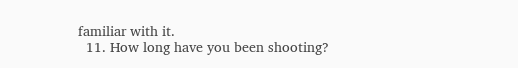familiar with it.
  11. How long have you been shooting?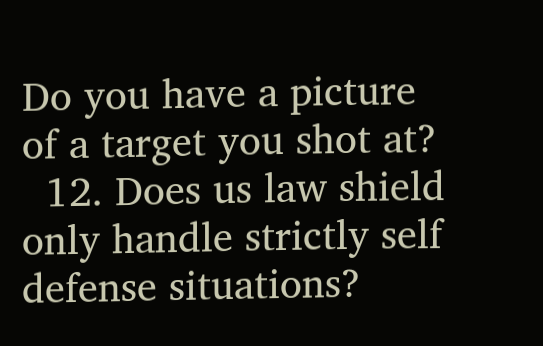Do you have a picture of a target you shot at?
  12. Does us law shield only handle strictly self defense situations?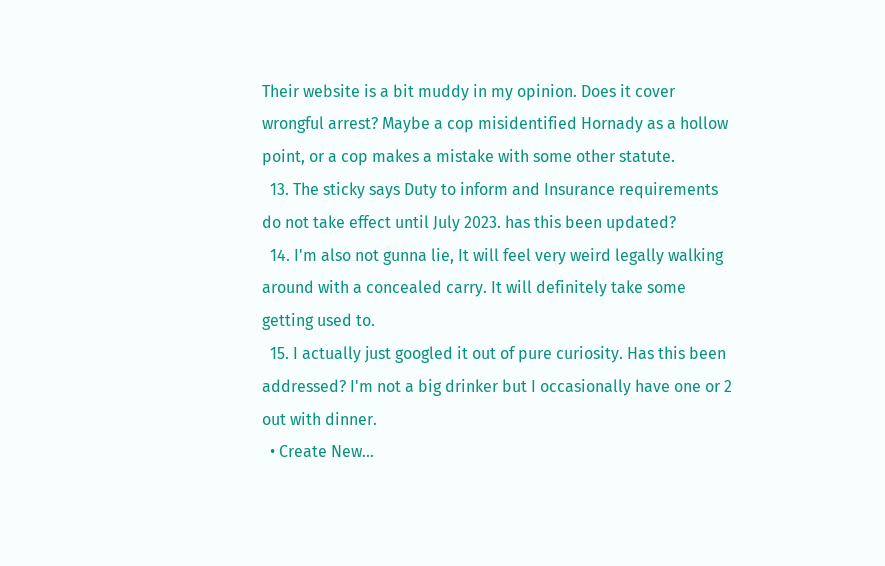Their website is a bit muddy in my opinion. Does it cover wrongful arrest? Maybe a cop misidentified Hornady as a hollow point, or a cop makes a mistake with some other statute.
  13. The sticky says Duty to inform and Insurance requirements do not take effect until July 2023. has this been updated?
  14. I'm also not gunna lie, It will feel very weird legally walking around with a concealed carry. It will definitely take some getting used to.
  15. I actually just googled it out of pure curiosity. Has this been addressed? I'm not a big drinker but I occasionally have one or 2 out with dinner.
  • Create New...